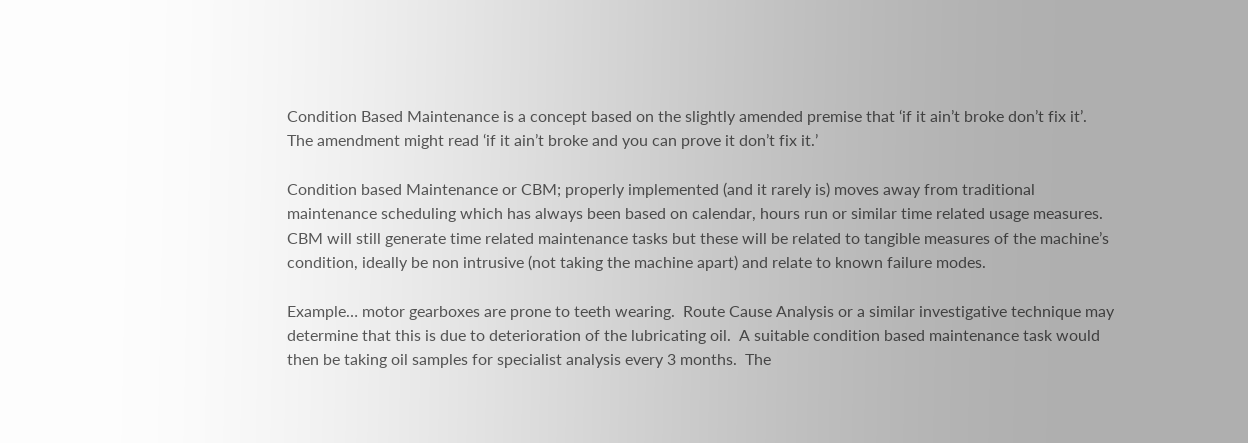Condition Based Maintenance is a concept based on the slightly amended premise that ‘if it ain’t broke don’t fix it’.  The amendment might read ‘if it ain’t broke and you can prove it don’t fix it.’

Condition based Maintenance or CBM; properly implemented (and it rarely is) moves away from traditional maintenance scheduling which has always been based on calendar, hours run or similar time related usage measures.   CBM will still generate time related maintenance tasks but these will be related to tangible measures of the machine’s condition, ideally be non intrusive (not taking the machine apart) and relate to known failure modes.

Example… motor gearboxes are prone to teeth wearing.  Route Cause Analysis or a similar investigative technique may determine that this is due to deterioration of the lubricating oil.  A suitable condition based maintenance task would then be taking oil samples for specialist analysis every 3 months.  The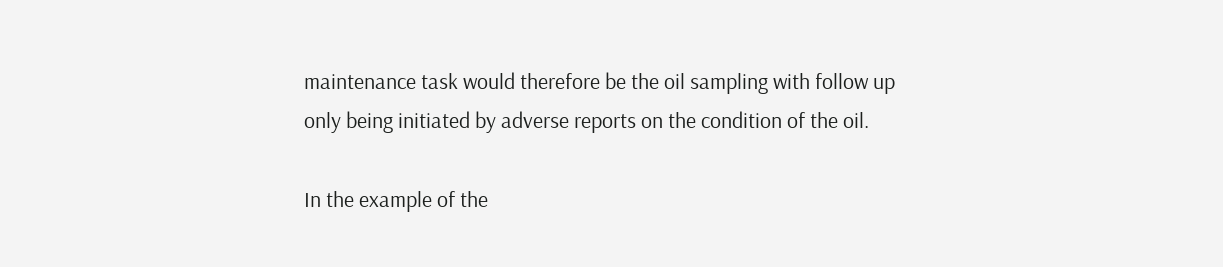maintenance task would therefore be the oil sampling with follow up only being initiated by adverse reports on the condition of the oil.

In the example of the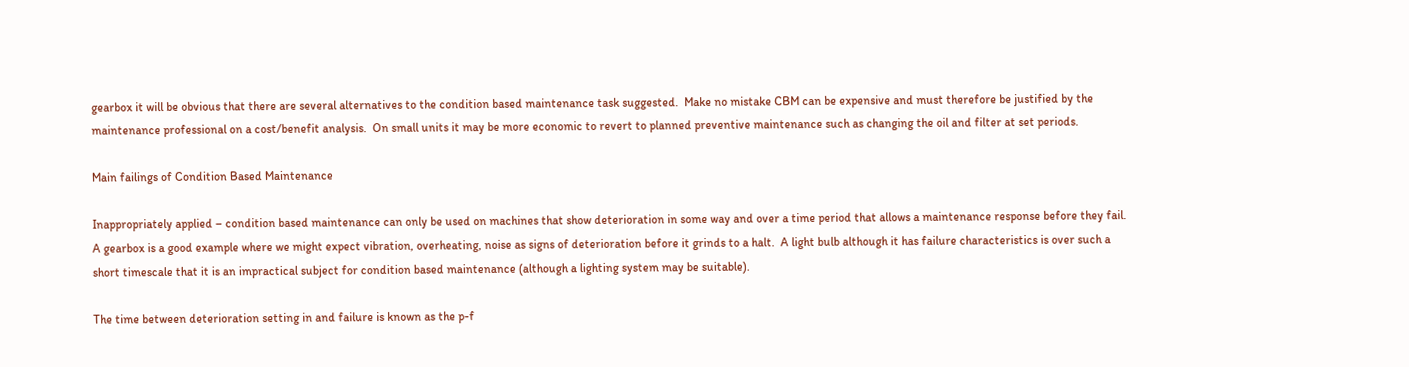gearbox it will be obvious that there are several alternatives to the condition based maintenance task suggested.  Make no mistake CBM can be expensive and must therefore be justified by the maintenance professional on a cost/benefit analysis.  On small units it may be more economic to revert to planned preventive maintenance such as changing the oil and filter at set periods.

Main failings of Condition Based Maintenance

Inappropriately applied – condition based maintenance can only be used on machines that show deterioration in some way and over a time period that allows a maintenance response before they fail.  A gearbox is a good example where we might expect vibration, overheating, noise as signs of deterioration before it grinds to a halt.  A light bulb although it has failure characteristics is over such a short timescale that it is an impractical subject for condition based maintenance (although a lighting system may be suitable).

The time between deterioration setting in and failure is known as the p-f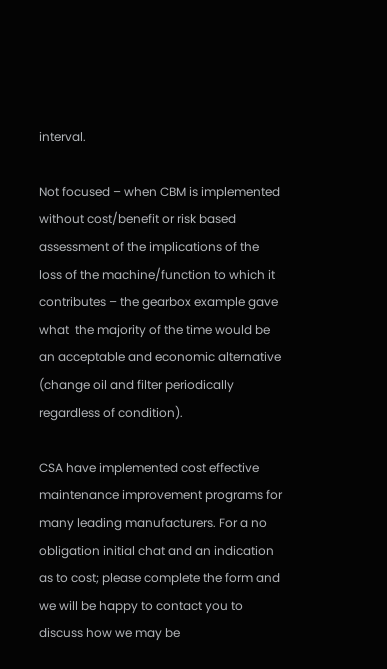interval.

Not focused – when CBM is implemented without cost/benefit or risk based assessment of the implications of the loss of the machine/function to which it contributes – the gearbox example gave what  the majority of the time would be an acceptable and economic alternative (change oil and filter periodically regardless of condition).

CSA have implemented cost effective maintenance improvement programs for many leading manufacturers. For a no obligation initial chat and an indication as to cost; please complete the form and we will be happy to contact you to discuss how we may be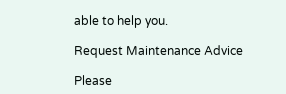able to help you.

Request Maintenance Advice

Please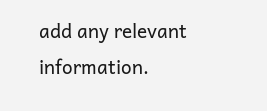add any relevant information.